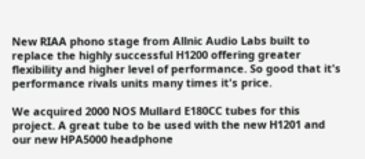New RIAA phono stage from Allnic Audio Labs built to replace the highly successful H1200 offering greater flexibility and higher level of performance. So good that it's performance rivals units many times it's price.

We acquired 2000 NOS Mullard E180CC tubes for this project. A great tube to be used with the new H1201 and our new HPA5000 headphone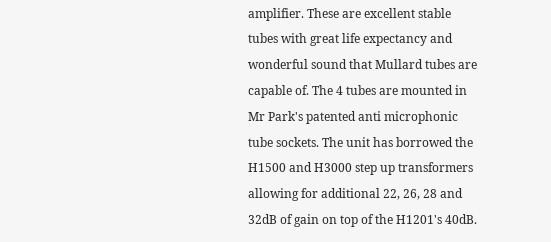amplifier. These are excellent stable tubes with great life expectancy and wonderful sound that Mullard tubes are capable of. The 4 tubes are mounted in Mr Park's patented anti microphonic tube sockets. The unit has borrowed the H1500 and H3000 step up transformers allowing for additional 22, 26, 28 and 32dB of gain on top of the H1201's 40dB.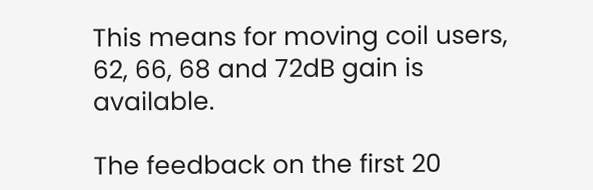This means for moving coil users, 62, 66, 68 and 72dB gain is available.

The feedback on the first 20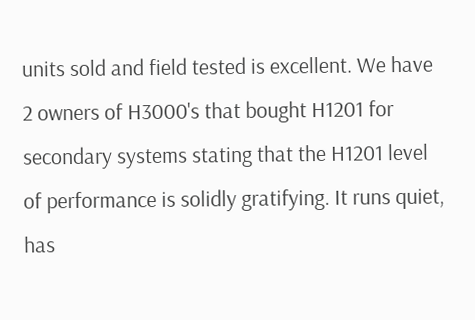units sold and field tested is excellent. We have 2 owners of H3000's that bought H1201 for secondary systems stating that the H1201 level of performance is solidly gratifying. It runs quiet, has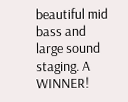beautiful mid bass and large sound staging. A WINNER!